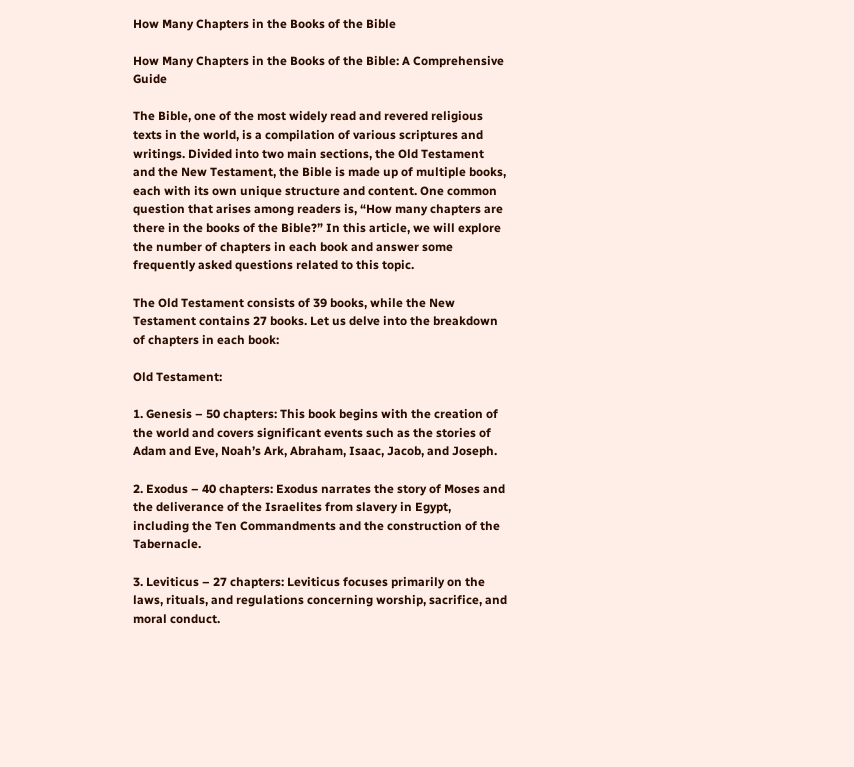How Many Chapters in the Books of the Bible

How Many Chapters in the Books of the Bible: A Comprehensive Guide

The Bible, one of the most widely read and revered religious texts in the world, is a compilation of various scriptures and writings. Divided into two main sections, the Old Testament and the New Testament, the Bible is made up of multiple books, each with its own unique structure and content. One common question that arises among readers is, “How many chapters are there in the books of the Bible?” In this article, we will explore the number of chapters in each book and answer some frequently asked questions related to this topic.

The Old Testament consists of 39 books, while the New Testament contains 27 books. Let us delve into the breakdown of chapters in each book:

Old Testament:

1. Genesis – 50 chapters: This book begins with the creation of the world and covers significant events such as the stories of Adam and Eve, Noah’s Ark, Abraham, Isaac, Jacob, and Joseph.

2. Exodus – 40 chapters: Exodus narrates the story of Moses and the deliverance of the Israelites from slavery in Egypt, including the Ten Commandments and the construction of the Tabernacle.

3. Leviticus – 27 chapters: Leviticus focuses primarily on the laws, rituals, and regulations concerning worship, sacrifice, and moral conduct.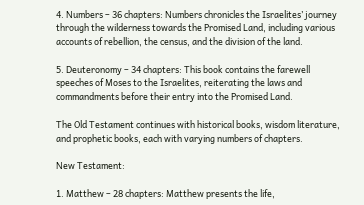4. Numbers – 36 chapters: Numbers chronicles the Israelites’ journey through the wilderness towards the Promised Land, including various accounts of rebellion, the census, and the division of the land.

5. Deuteronomy – 34 chapters: This book contains the farewell speeches of Moses to the Israelites, reiterating the laws and commandments before their entry into the Promised Land.

The Old Testament continues with historical books, wisdom literature, and prophetic books, each with varying numbers of chapters.

New Testament:

1. Matthew – 28 chapters: Matthew presents the life,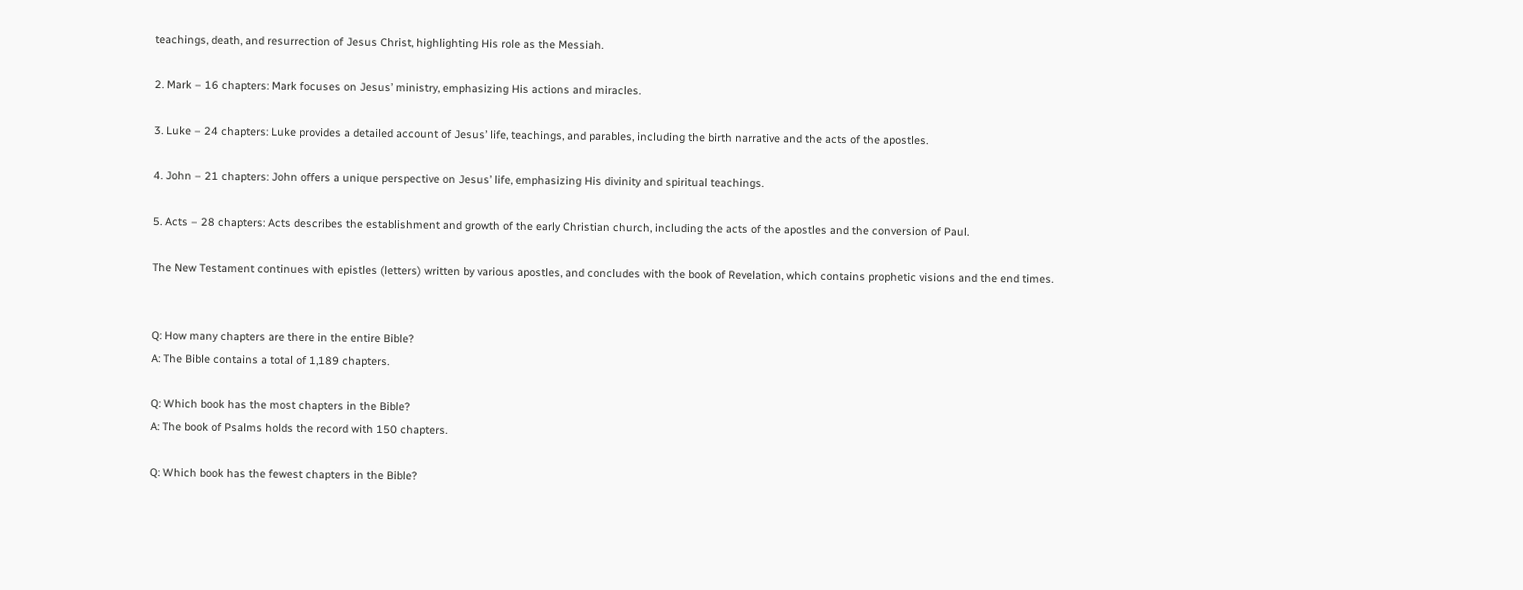teachings, death, and resurrection of Jesus Christ, highlighting His role as the Messiah.

2. Mark – 16 chapters: Mark focuses on Jesus’ ministry, emphasizing His actions and miracles.

3. Luke – 24 chapters: Luke provides a detailed account of Jesus’ life, teachings, and parables, including the birth narrative and the acts of the apostles.

4. John – 21 chapters: John offers a unique perspective on Jesus’ life, emphasizing His divinity and spiritual teachings.

5. Acts – 28 chapters: Acts describes the establishment and growth of the early Christian church, including the acts of the apostles and the conversion of Paul.

The New Testament continues with epistles (letters) written by various apostles, and concludes with the book of Revelation, which contains prophetic visions and the end times.


Q: How many chapters are there in the entire Bible?
A: The Bible contains a total of 1,189 chapters.

Q: Which book has the most chapters in the Bible?
A: The book of Psalms holds the record with 150 chapters.

Q: Which book has the fewest chapters in the Bible?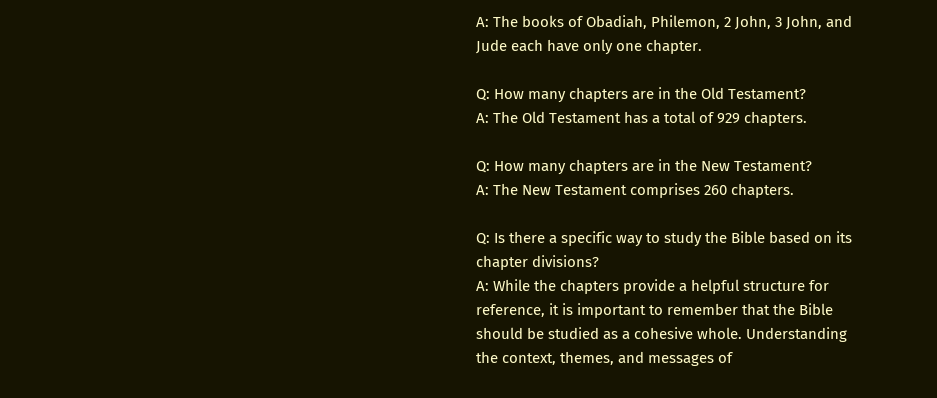A: The books of Obadiah, Philemon, 2 John, 3 John, and Jude each have only one chapter.

Q: How many chapters are in the Old Testament?
A: The Old Testament has a total of 929 chapters.

Q: How many chapters are in the New Testament?
A: The New Testament comprises 260 chapters.

Q: Is there a specific way to study the Bible based on its chapter divisions?
A: While the chapters provide a helpful structure for reference, it is important to remember that the Bible should be studied as a cohesive whole. Understanding the context, themes, and messages of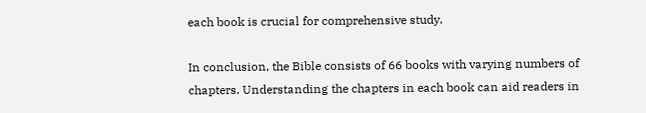each book is crucial for comprehensive study.

In conclusion, the Bible consists of 66 books with varying numbers of chapters. Understanding the chapters in each book can aid readers in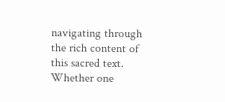navigating through the rich content of this sacred text. Whether one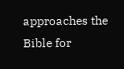approaches the Bible for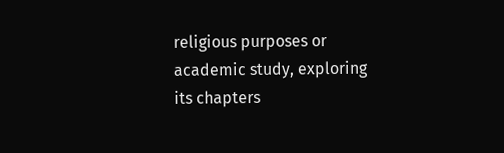religious purposes or academic study, exploring its chapters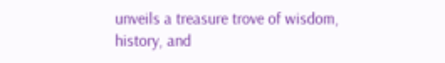unveils a treasure trove of wisdom, history, and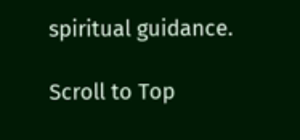spiritual guidance.

Scroll to Top